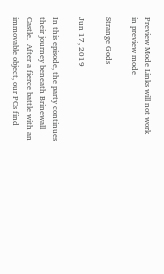Preview Mode Links will not work in preview mode

Strange Gods

Jun 17, 2019

In this episode, the party continues their journey beneath Brinewall Castle.  After a fierce battle with an immovable object, our PCs find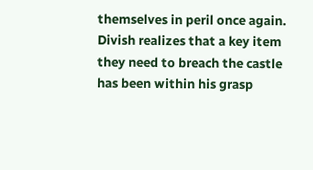themselves in peril once again.  Divish realizes that a key item they need to breach the castle has been within his grasp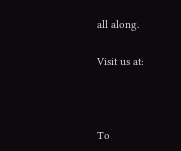all along.

Visit us at:



To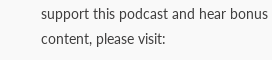support this podcast and hear bonus content, please visit: